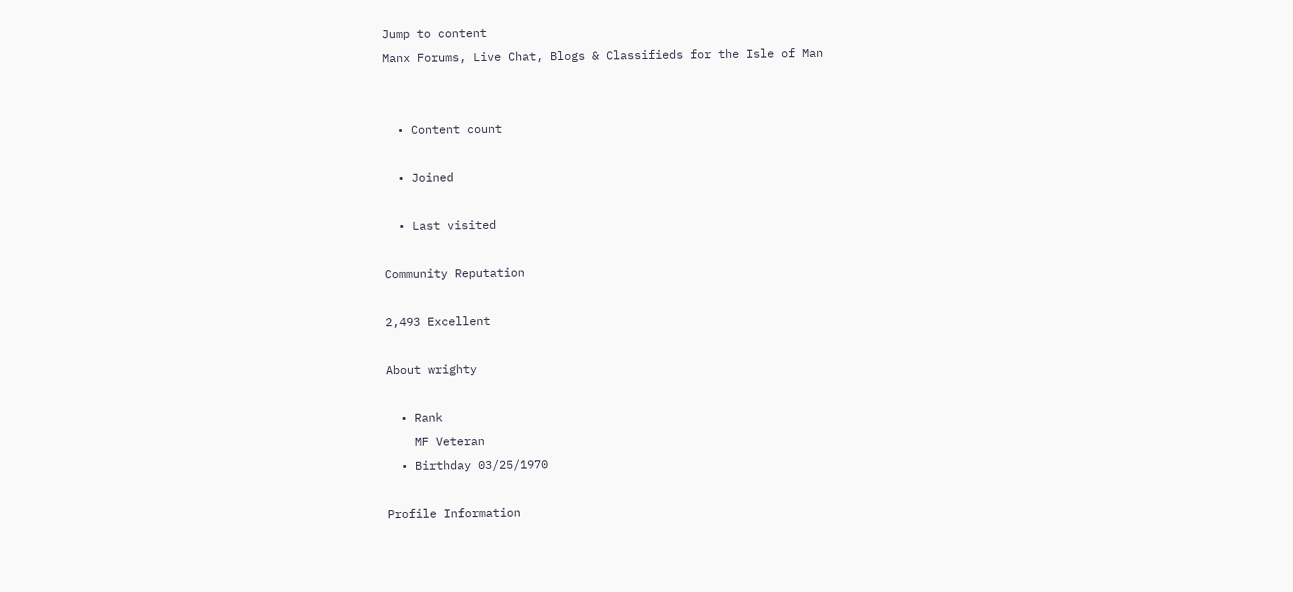Jump to content
Manx Forums, Live Chat, Blogs & Classifieds for the Isle of Man


  • Content count

  • Joined

  • Last visited

Community Reputation

2,493 Excellent

About wrighty

  • Rank
    MF Veteran
  • Birthday 03/25/1970

Profile Information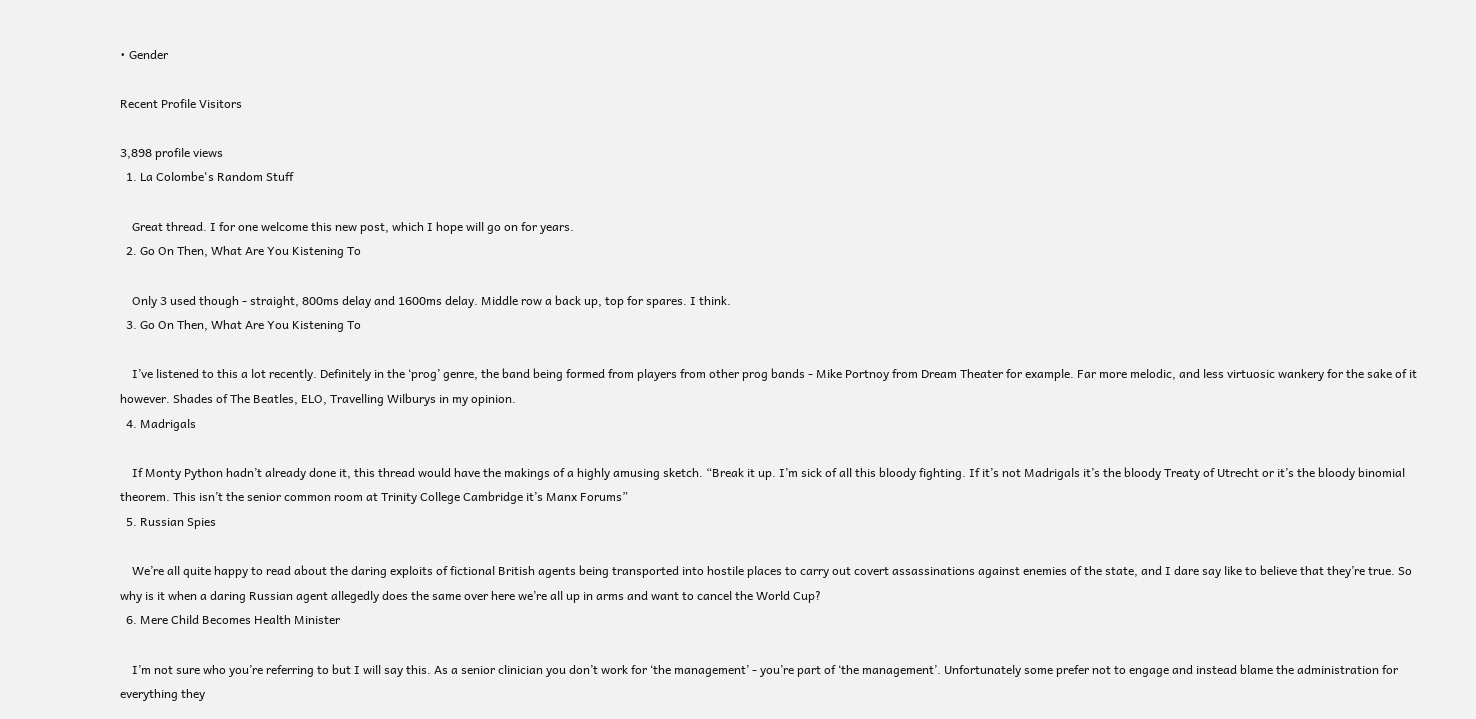• Gender

Recent Profile Visitors

3,898 profile views
  1. La Colombe's Random Stuff

    Great thread. I for one welcome this new post, which I hope will go on for years.
  2. Go On Then, What Are You Kistening To

    Only 3 used though - straight, 800ms delay and 1600ms delay. Middle row a back up, top for spares. I think.
  3. Go On Then, What Are You Kistening To

    I’ve listened to this a lot recently. Definitely in the ‘prog’ genre, the band being formed from players from other prog bands - Mike Portnoy from Dream Theater for example. Far more melodic, and less virtuosic wankery for the sake of it however. Shades of The Beatles, ELO, Travelling Wilburys in my opinion.
  4. Madrigals

    If Monty Python hadn’t already done it, this thread would have the makings of a highly amusing sketch. “Break it up. I’m sick of all this bloody fighting. If it’s not Madrigals it’s the bloody Treaty of Utrecht or it’s the bloody binomial theorem. This isn’t the senior common room at Trinity College Cambridge it’s Manx Forums”
  5. Russian Spies

    We’re all quite happy to read about the daring exploits of fictional British agents being transported into hostile places to carry out covert assassinations against enemies of the state, and I dare say like to believe that they’re true. So why is it when a daring Russian agent allegedly does the same over here we’re all up in arms and want to cancel the World Cup?
  6. Mere Child Becomes Health Minister

    I’m not sure who you’re referring to but I will say this. As a senior clinician you don’t work for ‘the management’ - you’re part of ‘the management’. Unfortunately some prefer not to engage and instead blame the administration for everything they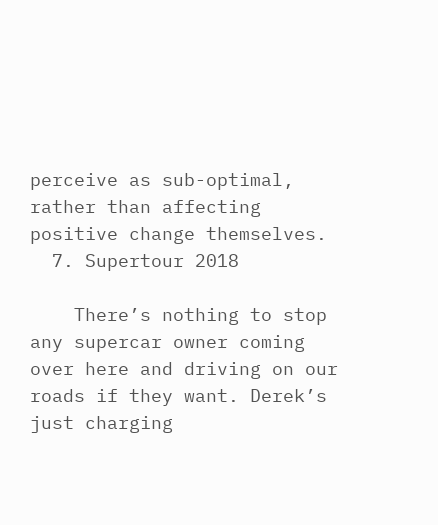perceive as sub-optimal, rather than affecting positive change themselves.
  7. Supertour 2018

    There’s nothing to stop any supercar owner coming over here and driving on our roads if they want. Derek’s just charging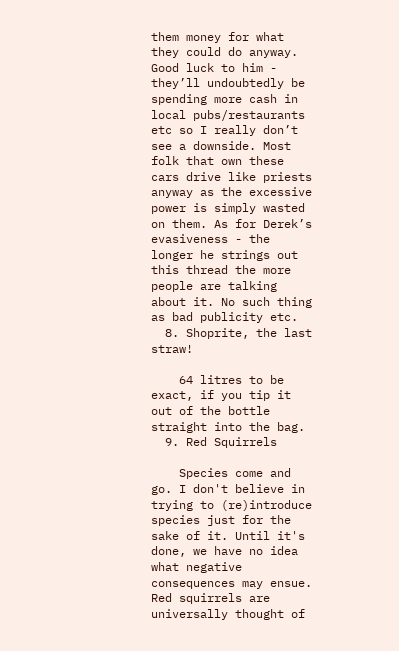them money for what they could do anyway. Good luck to him - they’ll undoubtedly be spending more cash in local pubs/restaurants etc so I really don’t see a downside. Most folk that own these cars drive like priests anyway as the excessive power is simply wasted on them. As for Derek’s evasiveness - the longer he strings out this thread the more people are talking about it. No such thing as bad publicity etc.
  8. Shoprite, the last straw!

    64 litres to be exact, if you tip it out of the bottle straight into the bag.
  9. Red Squirrels

    Species come and go. I don't believe in trying to (re)introduce species just for the sake of it. Until it's done, we have no idea what negative consequences may ensue. Red squirrels are universally thought of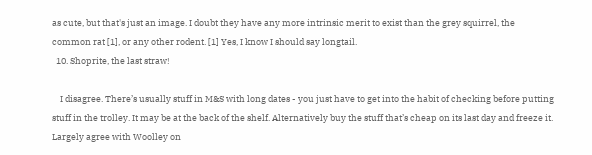as cute, but that's just an image. I doubt they have any more intrinsic merit to exist than the grey squirrel, the common rat [1], or any other rodent. [1] Yes, I know I should say longtail.
  10. Shoprite, the last straw!

    I disagree. There’s usually stuff in M&S with long dates - you just have to get into the habit of checking before putting stuff in the trolley. It may be at the back of the shelf. Alternatively buy the stuff that’s cheap on its last day and freeze it. Largely agree with Woolley on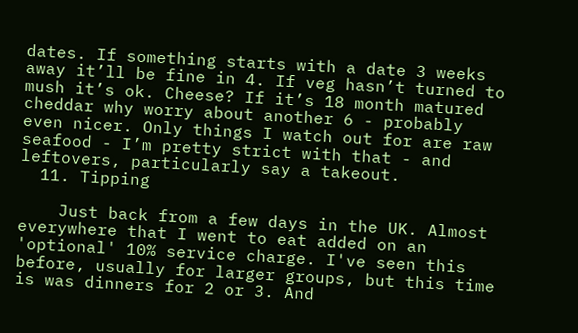dates. If something starts with a date 3 weeks away it’ll be fine in 4. If veg hasn’t turned to mush it’s ok. Cheese? If it’s 18 month matured cheddar why worry about another 6 - probably even nicer. Only things I watch out for are raw seafood - I’m pretty strict with that - and leftovers, particularly say a takeout.
  11. Tipping

    Just back from a few days in the UK. Almost everywhere that I went to eat added on an 'optional' 10% service charge. I've seen this before, usually for larger groups, but this time is was dinners for 2 or 3. And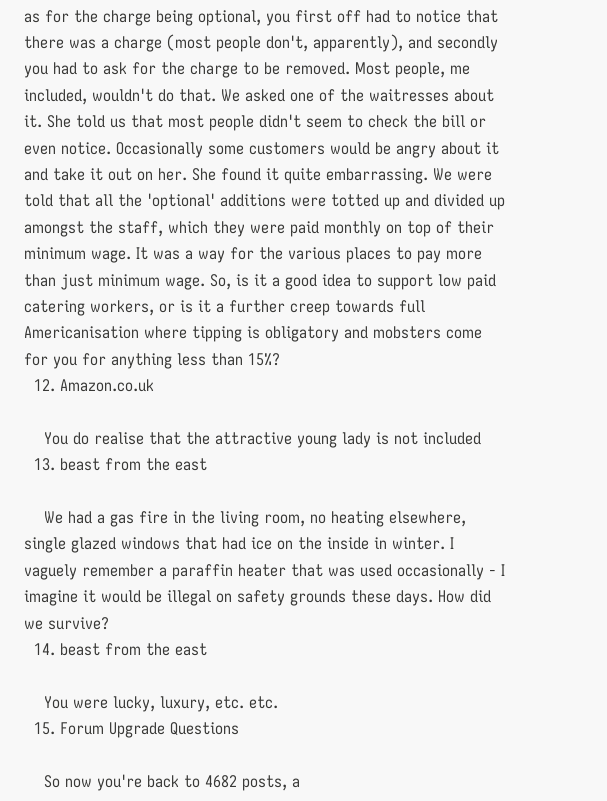as for the charge being optional, you first off had to notice that there was a charge (most people don't, apparently), and secondly you had to ask for the charge to be removed. Most people, me included, wouldn't do that. We asked one of the waitresses about it. She told us that most people didn't seem to check the bill or even notice. Occasionally some customers would be angry about it and take it out on her. She found it quite embarrassing. We were told that all the 'optional' additions were totted up and divided up amongst the staff, which they were paid monthly on top of their minimum wage. It was a way for the various places to pay more than just minimum wage. So, is it a good idea to support low paid catering workers, or is it a further creep towards full Americanisation where tipping is obligatory and mobsters come for you for anything less than 15%?
  12. Amazon.co.uk

    You do realise that the attractive young lady is not included
  13. beast from the east

    We had a gas fire in the living room, no heating elsewhere, single glazed windows that had ice on the inside in winter. I vaguely remember a paraffin heater that was used occasionally - I imagine it would be illegal on safety grounds these days. How did we survive?
  14. beast from the east

    You were lucky, luxury, etc. etc.
  15. Forum Upgrade Questions

    So now you're back to 4682 posts, a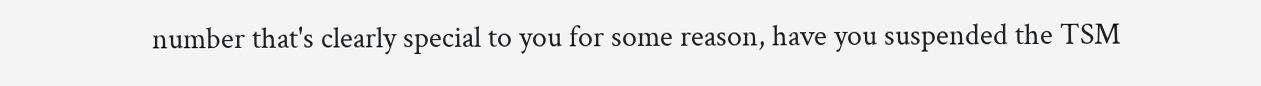number that's clearly special to you for some reason, have you suspended the TSM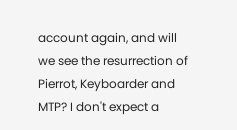account again, and will we see the resurrection of Pierrot, Keyboarder and MTP? I don't expect a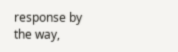response by the way,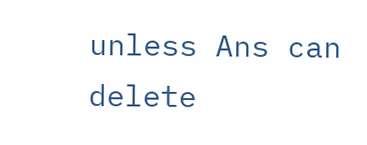unless Ans can delete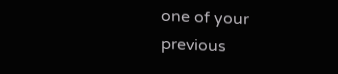one of your previous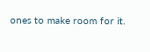ones to make room for it.